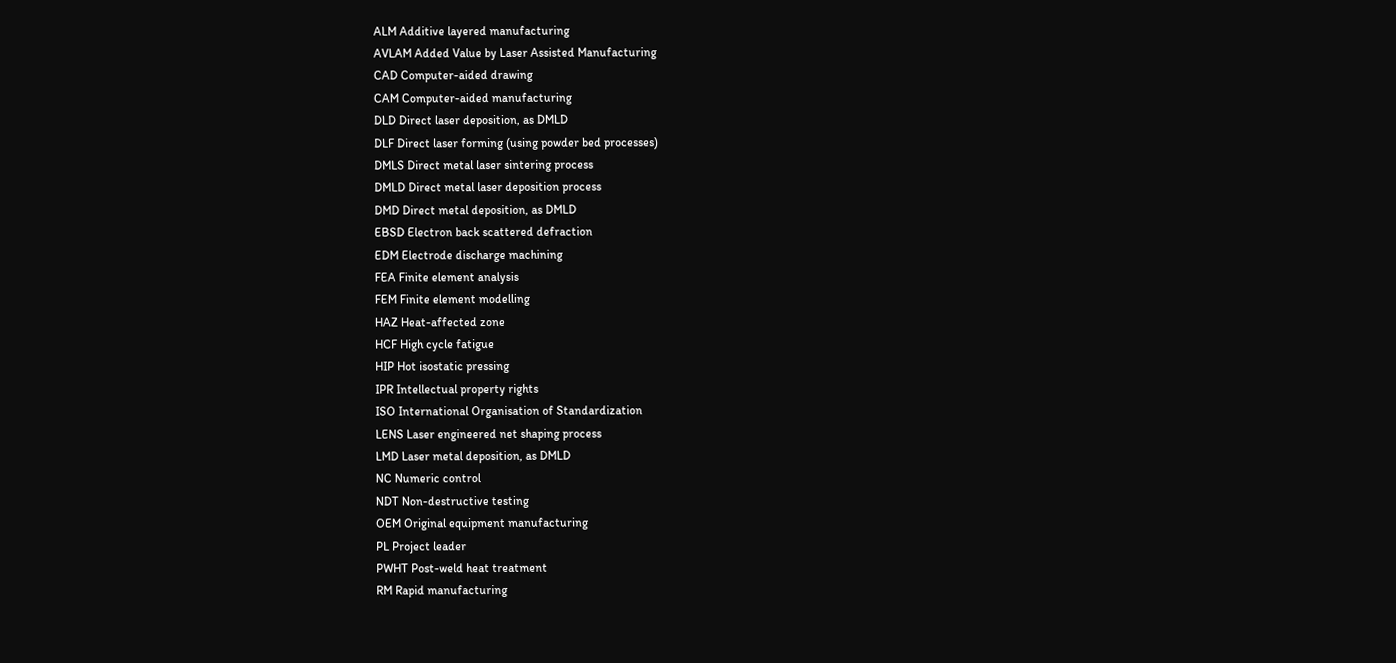ALM Additive layered manufacturing
AVLAM Added Value by Laser Assisted Manufacturing
CAD Computer-aided drawing
CAM Computer-aided manufacturing
DLD Direct laser deposition, as DMLD
DLF Direct laser forming (using powder bed processes)
DMLS Direct metal laser sintering process
DMLD Direct metal laser deposition process
DMD Direct metal deposition, as DMLD
EBSD Electron back scattered defraction
EDM Electrode discharge machining
FEA Finite element analysis
FEM Finite element modelling
HAZ Heat-affected zone
HCF High cycle fatigue
HIP Hot isostatic pressing
IPR Intellectual property rights
ISO International Organisation of Standardization
LENS Laser engineered net shaping process
LMD Laser metal deposition, as DMLD
NC Numeric control
NDT Non-destructive testing
OEM Original equipment manufacturing
PL Project leader
PWHT Post-weld heat treatment
RM Rapid manufacturing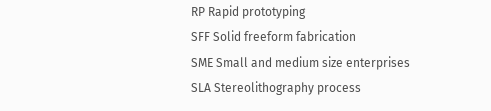RP Rapid prototyping
SFF Solid freeform fabrication
SME Small and medium size enterprises
SLA Stereolithography process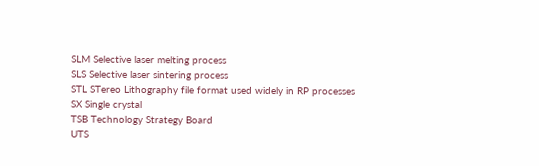SLM Selective laser melting process
SLS Selective laser sintering process
STL STereo Lithography file format used widely in RP processes
SX Single crystal
TSB Technology Strategy Board
UTS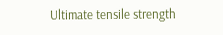Ultimate tensile strength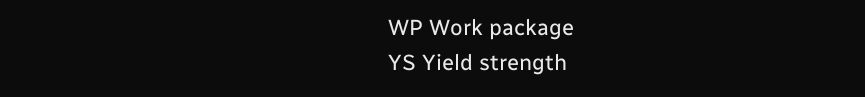WP Work package
YS Yield strength